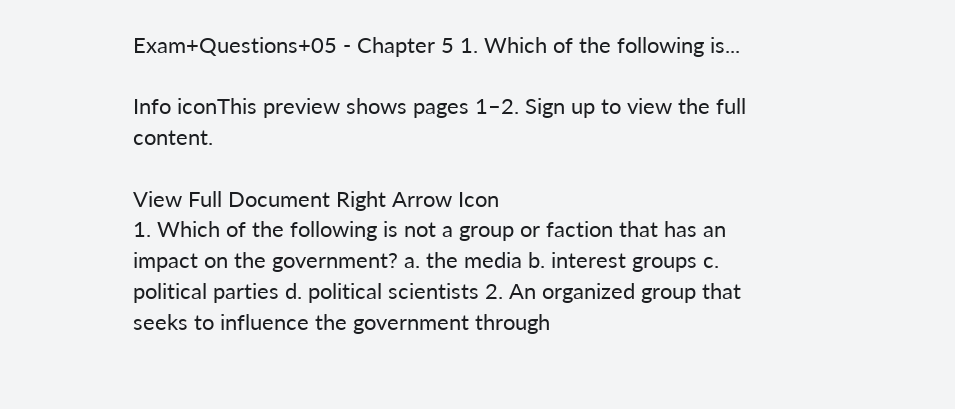Exam+Questions+05 - Chapter 5 1. Which of the following is...

Info iconThis preview shows pages 1–2. Sign up to view the full content.

View Full Document Right Arrow Icon
1. Which of the following is not a group or faction that has an impact on the government? a. the media b. interest groups c. political parties d. political scientists 2. An organized group that seeks to influence the government through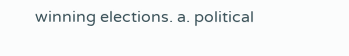winning elections. a. political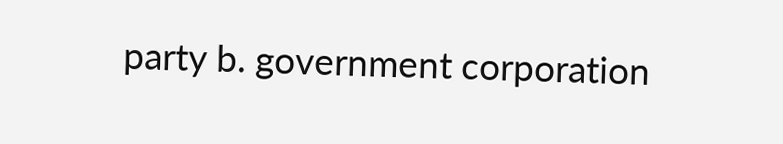party b. government corporation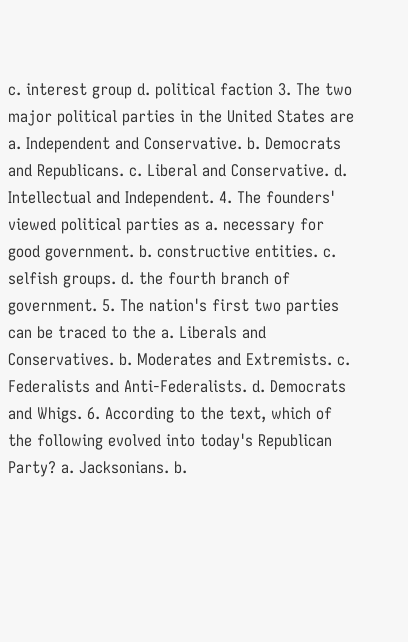c. interest group d. political faction 3. The two major political parties in the United States are a. Independent and Conservative. b. Democrats and Republicans. c. Liberal and Conservative. d. Intellectual and Independent. 4. The founders' viewed political parties as a. necessary for good government. b. constructive entities. c. selfish groups. d. the fourth branch of government. 5. The nation's first two parties can be traced to the a. Liberals and Conservatives. b. Moderates and Extremists. c. Federalists and Anti-Federalists. d. Democrats and Whigs. 6. According to the text, which of the following evolved into today's Republican Party? a. Jacksonians. b.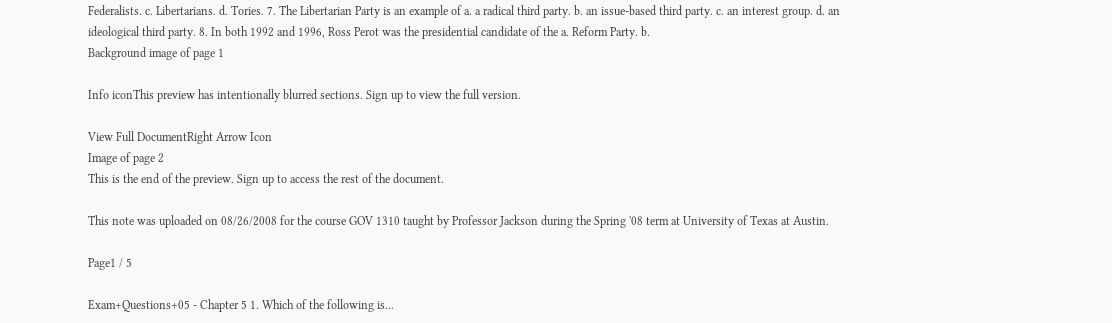Federalists. c. Libertarians. d. Tories. 7. The Libertarian Party is an example of a. a radical third party. b. an issue-based third party. c. an interest group. d. an ideological third party. 8. In both 1992 and 1996, Ross Perot was the presidential candidate of the a. Reform Party. b.
Background image of page 1

Info iconThis preview has intentionally blurred sections. Sign up to view the full version.

View Full DocumentRight Arrow Icon
Image of page 2
This is the end of the preview. Sign up to access the rest of the document.

This note was uploaded on 08/26/2008 for the course GOV 1310 taught by Professor Jackson during the Spring '08 term at University of Texas at Austin.

Page1 / 5

Exam+Questions+05 - Chapter 5 1. Which of the following is...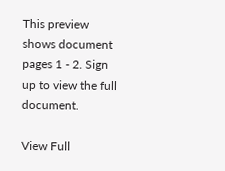This preview shows document pages 1 - 2. Sign up to view the full document.

View Full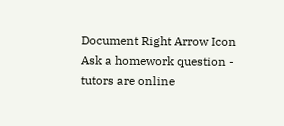Document Right Arrow Icon
Ask a homework question - tutors are online